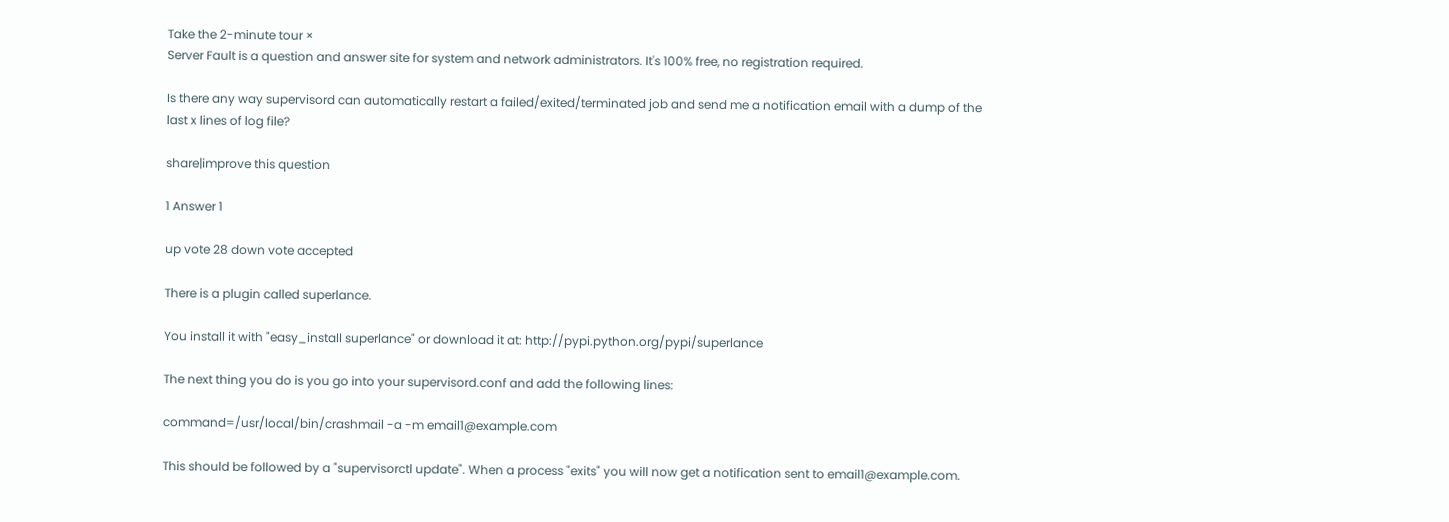Take the 2-minute tour ×
Server Fault is a question and answer site for system and network administrators. It's 100% free, no registration required.

Is there any way supervisord can automatically restart a failed/exited/terminated job and send me a notification email with a dump of the last x lines of log file?

share|improve this question

1 Answer 1

up vote 28 down vote accepted

There is a plugin called superlance.

You install it with "easy_install superlance" or download it at: http://pypi.python.org/pypi/superlance

The next thing you do is you go into your supervisord.conf and add the following lines:

command=/usr/local/bin/crashmail -a -m email1@example.com

This should be followed by a "supervisorctl update". When a process "exits" you will now get a notification sent to email1@example.com.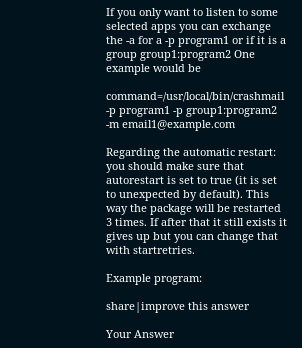If you only want to listen to some selected apps you can exchange the -a for a -p program1 or if it is a group group1:program2 One example would be

command=/usr/local/bin/crashmail -p program1 -p group1:program2  -m email1@example.com

Regarding the automatic restart: you should make sure that autorestart is set to true (it is set to unexpected by default). This way the package will be restarted 3 times. If after that it still exists it gives up but you can change that with startretries.

Example program:

share|improve this answer

Your Answer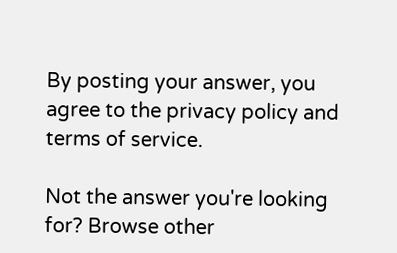By posting your answer, you agree to the privacy policy and terms of service.

Not the answer you're looking for? Browse other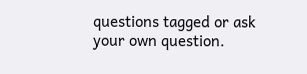questions tagged or ask your own question.